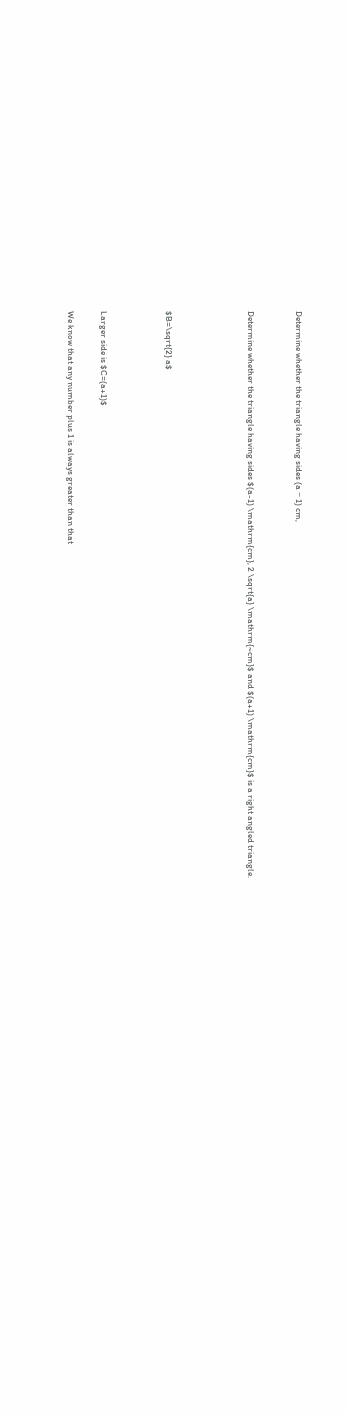Determine whether the triangle having sides (a − 1) cm,


Determine whether the triangle having sides $(a-1) \mathrm{cm}, 2 \sqrt{a} \mathrm{~cm}$ and $(a+1) \mathrm{cm}$ is a right angled triangle.




$B=\sqrt{2} a$



Larger side is $C=(a+1)$

We know that any number plus 1 is always greater than that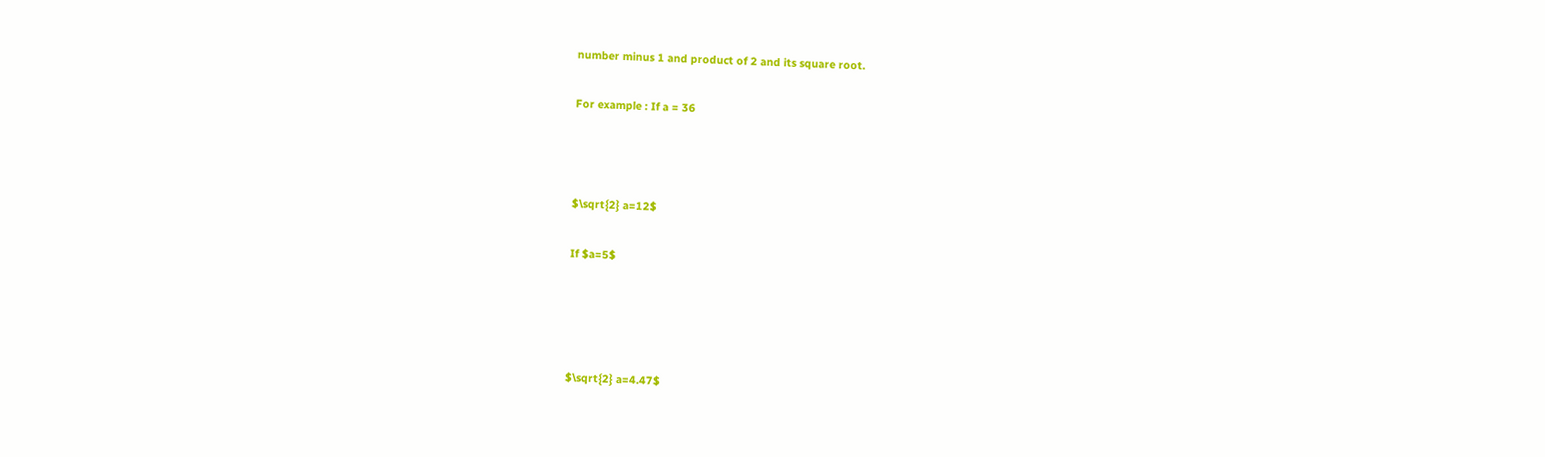number minus 1 and product of 2 and its square root.

For example : If a = 36



$\sqrt{2} a=12$

If $a=5$




$\sqrt{2} a=4.47$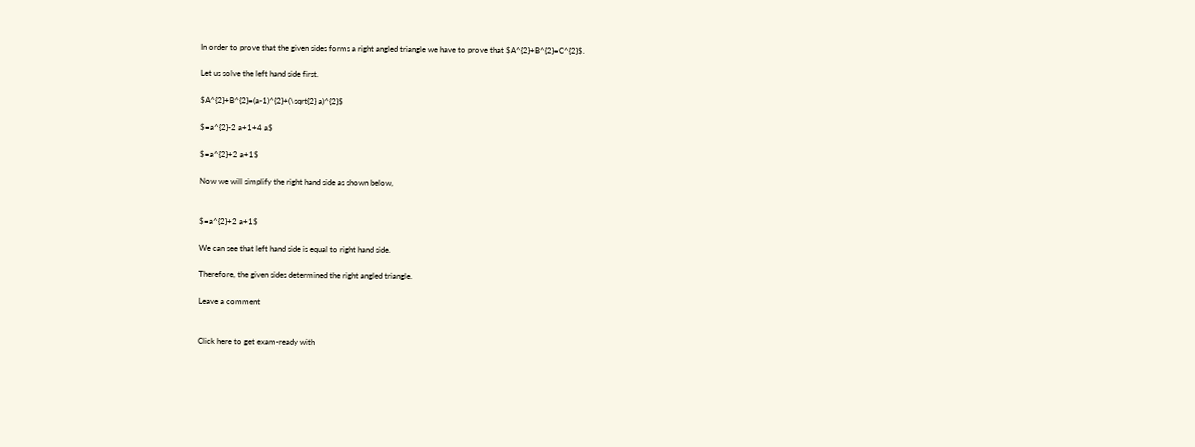In order to prove that the given sides forms a right angled triangle we have to prove that $A^{2}+B^{2}=C^{2}$.

Let us solve the left hand side first.

$A^{2}+B^{2}=(a-1)^{2}+(\sqrt{2} a)^{2}$

$=a^{2}-2 a+1+4 a$

$=a^{2}+2 a+1$

Now we will simplify the right hand side as shown below,


$=a^{2}+2 a+1$

We can see that left hand side is equal to right hand side.

Therefore, the given sides determined the right angled triangle.

Leave a comment


Click here to get exam-ready with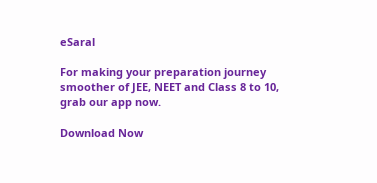eSaral

For making your preparation journey smoother of JEE, NEET and Class 8 to 10, grab our app now.

Download Now